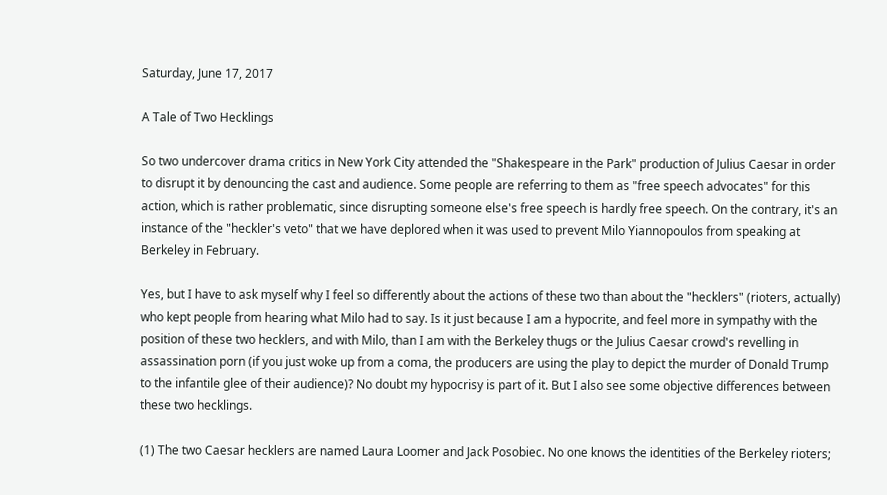Saturday, June 17, 2017

A Tale of Two Hecklings

So two undercover drama critics in New York City attended the "Shakespeare in the Park" production of Julius Caesar in order to disrupt it by denouncing the cast and audience. Some people are referring to them as "free speech advocates" for this action, which is rather problematic, since disrupting someone else's free speech is hardly free speech. On the contrary, it's an instance of the "heckler's veto" that we have deplored when it was used to prevent Milo Yiannopoulos from speaking at Berkeley in February.

Yes, but I have to ask myself why I feel so differently about the actions of these two than about the "hecklers" (rioters, actually) who kept people from hearing what Milo had to say. Is it just because I am a hypocrite, and feel more in sympathy with the position of these two hecklers, and with Milo, than I am with the Berkeley thugs or the Julius Caesar crowd's revelling in assassination porn (if you just woke up from a coma, the producers are using the play to depict the murder of Donald Trump to the infantile glee of their audience)? No doubt my hypocrisy is part of it. But I also see some objective differences between these two hecklings.

(1) The two Caesar hecklers are named Laura Loomer and Jack Posobiec. No one knows the identities of the Berkeley rioters;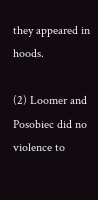they appeared in hoods.

(2) Loomer and Posobiec did no violence to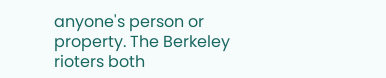anyone's person or property. The Berkeley rioters both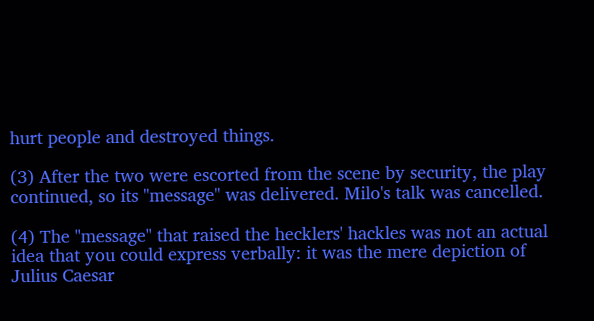hurt people and destroyed things.

(3) After the two were escorted from the scene by security, the play continued, so its "message" was delivered. Milo's talk was cancelled.

(4) The "message" that raised the hecklers' hackles was not an actual idea that you could express verbally: it was the mere depiction of Julius Caesar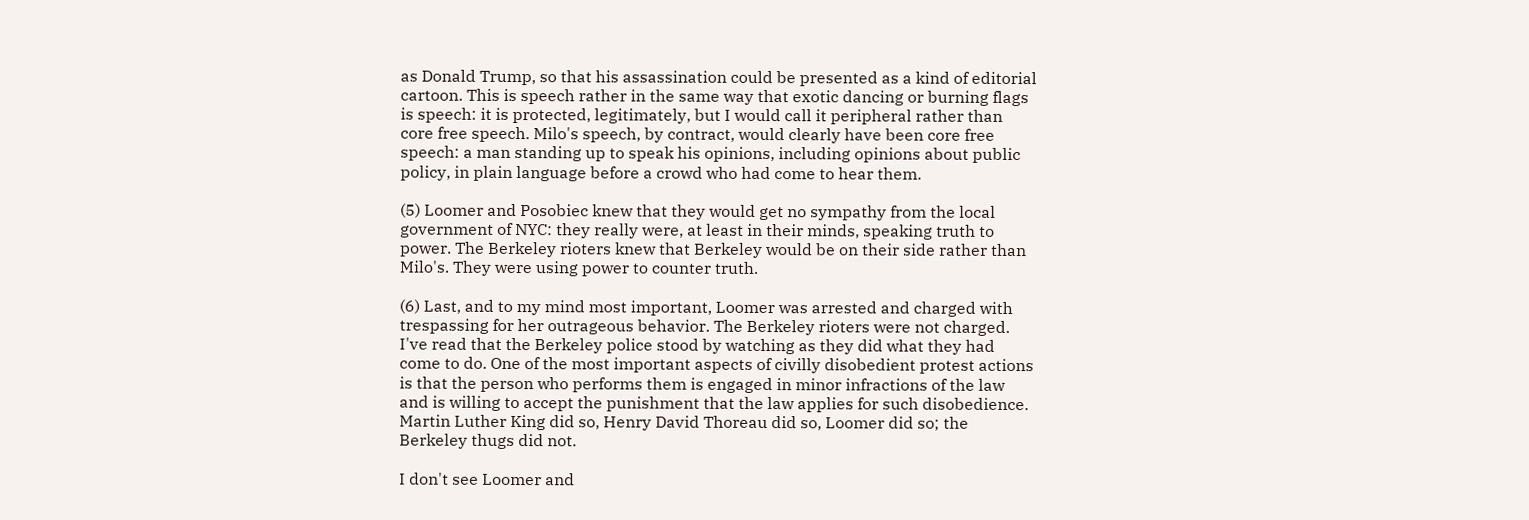as Donald Trump, so that his assassination could be presented as a kind of editorial cartoon. This is speech rather in the same way that exotic dancing or burning flags is speech: it is protected, legitimately, but I would call it peripheral rather than core free speech. Milo's speech, by contract, would clearly have been core free speech: a man standing up to speak his opinions, including opinions about public policy, in plain language before a crowd who had come to hear them.

(5) Loomer and Posobiec knew that they would get no sympathy from the local government of NYC: they really were, at least in their minds, speaking truth to power. The Berkeley rioters knew that Berkeley would be on their side rather than Milo's. They were using power to counter truth.

(6) Last, and to my mind most important, Loomer was arrested and charged with trespassing for her outrageous behavior. The Berkeley rioters were not charged. I've read that the Berkeley police stood by watching as they did what they had come to do. One of the most important aspects of civilly disobedient protest actions is that the person who performs them is engaged in minor infractions of the law and is willing to accept the punishment that the law applies for such disobedience. Martin Luther King did so, Henry David Thoreau did so, Loomer did so; the Berkeley thugs did not.

I don't see Loomer and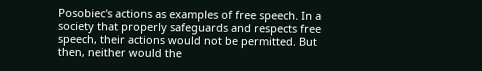Posobiec's actions as examples of free speech. In a society that properly safeguards and respects free speech, their actions would not be permitted. But then, neither would the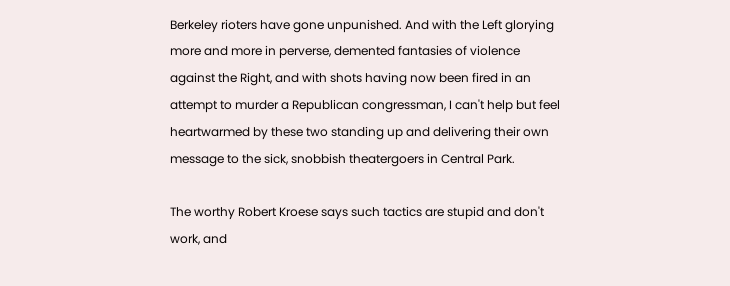Berkeley rioters have gone unpunished. And with the Left glorying more and more in perverse, demented fantasies of violence against the Right, and with shots having now been fired in an attempt to murder a Republican congressman, I can't help but feel heartwarmed by these two standing up and delivering their own message to the sick, snobbish theatergoers in Central Park.

The worthy Robert Kroese says such tactics are stupid and don't work, and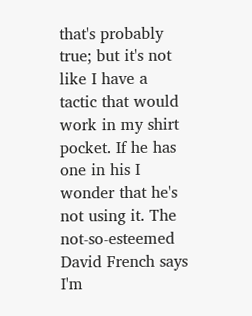that's probably true; but it's not like I have a tactic that would work in my shirt pocket. If he has one in his I wonder that he's not using it. The not-so-esteemed David French says I'm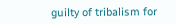guilty of tribalism for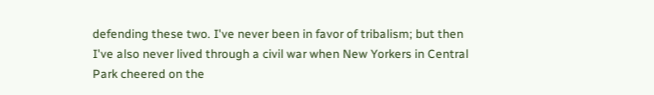defending these two. I've never been in favor of tribalism; but then I've also never lived through a civil war when New Yorkers in Central Park cheered on the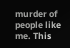murder of people like me. This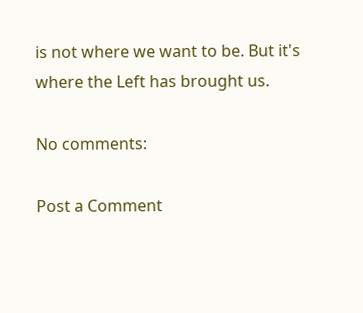is not where we want to be. But it's where the Left has brought us.

No comments:

Post a Comment